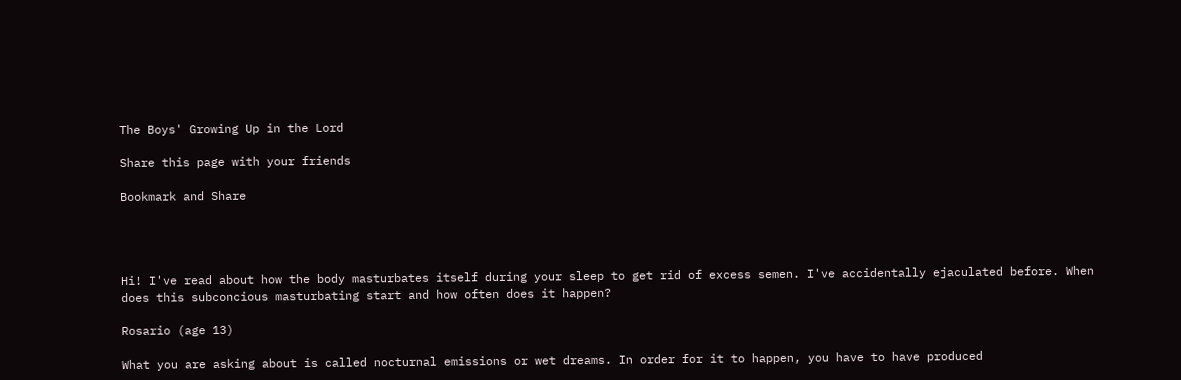The Boys' Growing Up in the Lord

Share this page with your friends

Bookmark and Share




Hi! I've read about how the body masturbates itself during your sleep to get rid of excess semen. I've accidentally ejaculated before. When does this subconcious masturbating start and how often does it happen?

Rosario (age 13)

What you are asking about is called nocturnal emissions or wet dreams. In order for it to happen, you have to have produced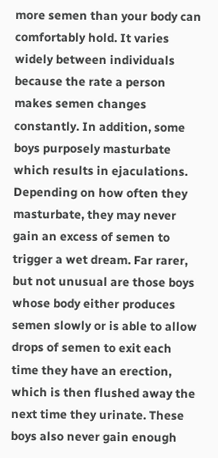more semen than your body can comfortably hold. It varies widely between individuals because the rate a person makes semen changes constantly. In addition, some boys purposely masturbate which results in ejaculations. Depending on how often they masturbate, they may never gain an excess of semen to trigger a wet dream. Far rarer, but not unusual are those boys whose body either produces semen slowly or is able to allow drops of semen to exit each time they have an erection, which is then flushed away the next time they urinate. These boys also never gain enough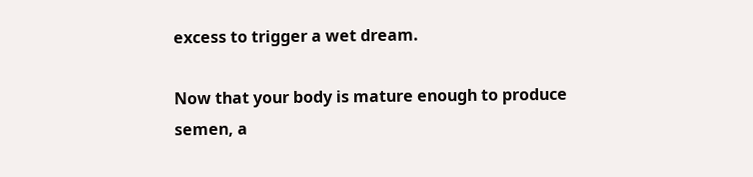excess to trigger a wet dream.

Now that your body is mature enough to produce semen, a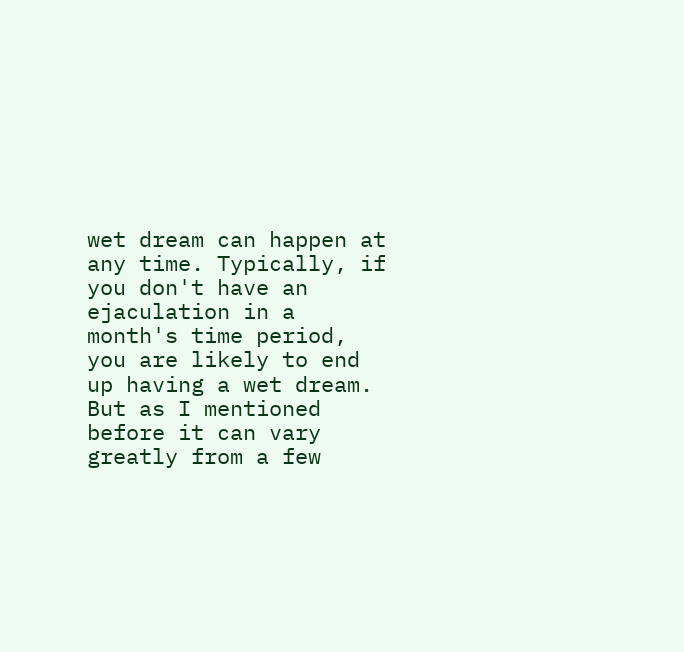wet dream can happen at any time. Typically, if you don't have an ejaculation in a month's time period, you are likely to end up having a wet dream. But as I mentioned before it can vary greatly from a few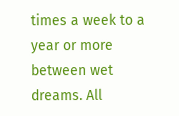times a week to a year or more between wet dreams. All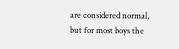are considered normal, but for most boys the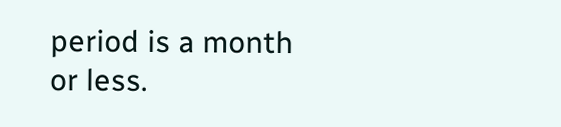period is a month or less.